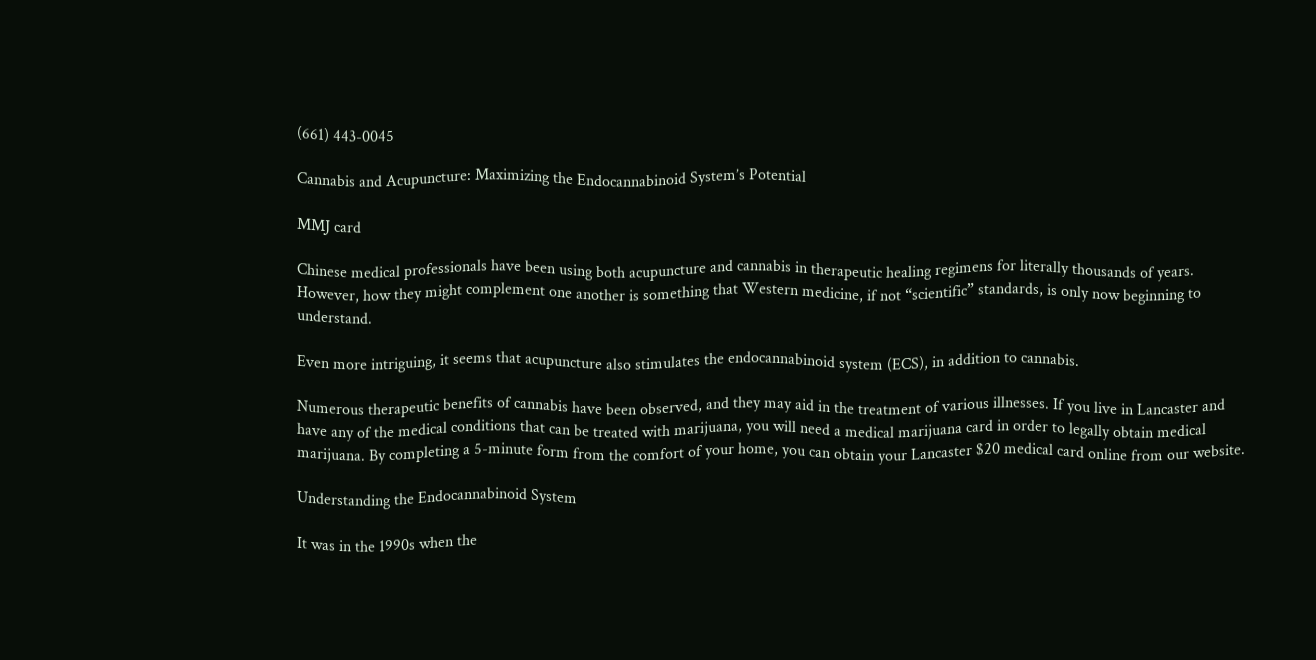(661) 443-0045

Cannabis and Acupuncture: Maximizing the Endocannabinoid System’s Potential

MMJ card

Chinese medical professionals have been using both acupuncture and cannabis in therapeutic healing regimens for literally thousands of years. However, how they might complement one another is something that Western medicine, if not “scientific” standards, is only now beginning to understand.

Even more intriguing, it seems that acupuncture also stimulates the endocannabinoid system (ECS), in addition to cannabis.

Numerous therapeutic benefits of cannabis have been observed, and they may aid in the treatment of various illnesses. If you live in Lancaster and have any of the medical conditions that can be treated with marijuana, you will need a medical marijuana card in order to legally obtain medical marijuana. By completing a 5-minute form from the comfort of your home, you can obtain your Lancaster $20 medical card online from our website.

Understanding the Endocannabinoid System

It was in the 1990s when the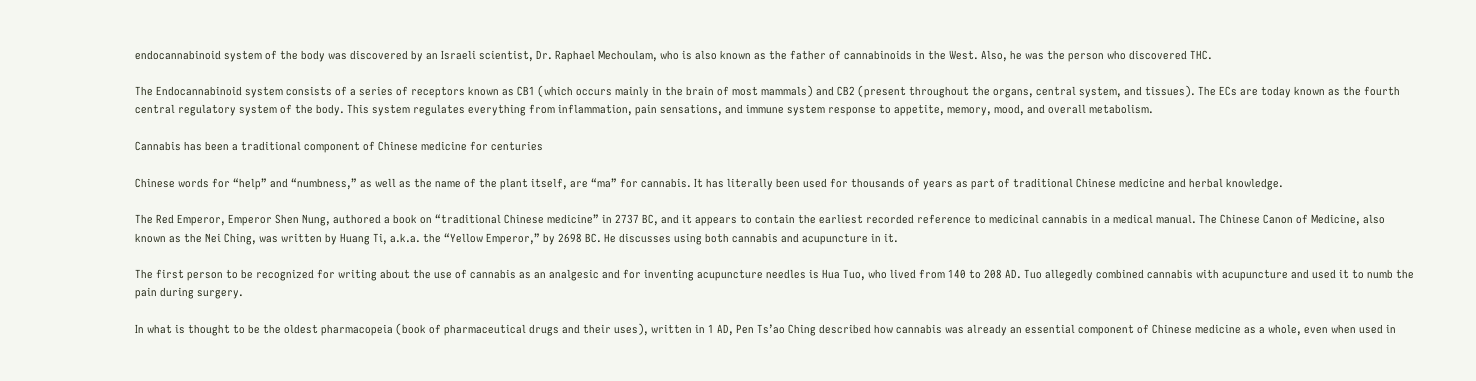endocannabinoid system of the body was discovered by an Israeli scientist, Dr. Raphael Mechoulam, who is also known as the father of cannabinoids in the West. Also, he was the person who discovered THC.

The Endocannabinoid system consists of a series of receptors known as CB1 (which occurs mainly in the brain of most mammals) and CB2 (present throughout the organs, central system, and tissues). The ECs are today known as the fourth central regulatory system of the body. This system regulates everything from inflammation, pain sensations, and immune system response to appetite, memory, mood, and overall metabolism.

Cannabis has been a traditional component of Chinese medicine for centuries

Chinese words for “help” and “numbness,” as well as the name of the plant itself, are “ma” for cannabis. It has literally been used for thousands of years as part of traditional Chinese medicine and herbal knowledge.

The Red Emperor, Emperor Shen Nung, authored a book on “traditional Chinese medicine” in 2737 BC, and it appears to contain the earliest recorded reference to medicinal cannabis in a medical manual. The Chinese Canon of Medicine, also known as the Nei Ching, was written by Huang Ti, a.k.a. the “Yellow Emperor,” by 2698 BC. He discusses using both cannabis and acupuncture in it.

The first person to be recognized for writing about the use of cannabis as an analgesic and for inventing acupuncture needles is Hua Tuo, who lived from 140 to 208 AD. Tuo allegedly combined cannabis with acupuncture and used it to numb the pain during surgery.

In what is thought to be the oldest pharmacopeia (book of pharmaceutical drugs and their uses), written in 1 AD, Pen Ts’ao Ching described how cannabis was already an essential component of Chinese medicine as a whole, even when used in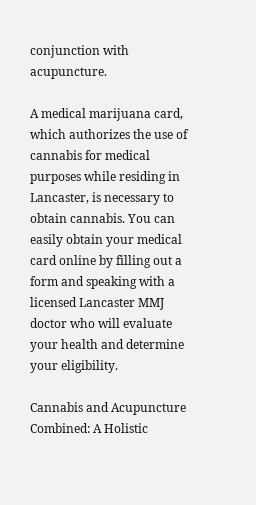conjunction with acupuncture.

A medical marijuana card, which authorizes the use of cannabis for medical purposes while residing in Lancaster, is necessary to obtain cannabis. You can easily obtain your medical card online by filling out a form and speaking with a licensed Lancaster MMJ doctor who will evaluate your health and determine your eligibility.

Cannabis and Acupuncture Combined: A Holistic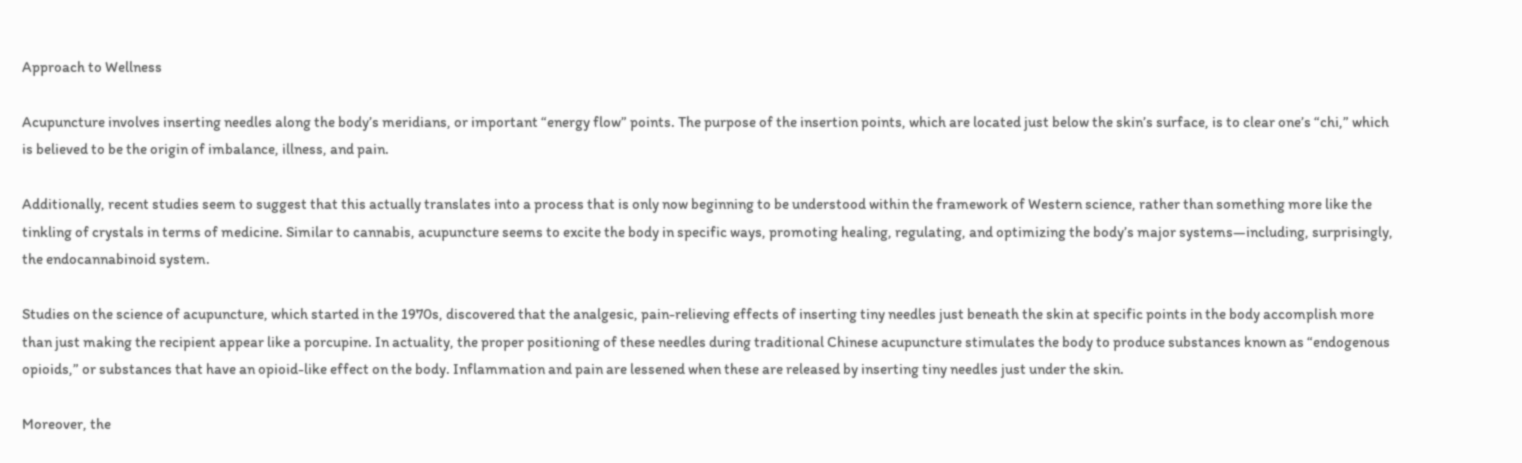Approach to Wellness

Acupuncture involves inserting needles along the body’s meridians, or important “energy flow” points. The purpose of the insertion points, which are located just below the skin’s surface, is to clear one’s “chi,” which is believed to be the origin of imbalance, illness, and pain.

Additionally, recent studies seem to suggest that this actually translates into a process that is only now beginning to be understood within the framework of Western science, rather than something more like the tinkling of crystals in terms of medicine. Similar to cannabis, acupuncture seems to excite the body in specific ways, promoting healing, regulating, and optimizing the body’s major systems—including, surprisingly, the endocannabinoid system.

Studies on the science of acupuncture, which started in the 1970s, discovered that the analgesic, pain-relieving effects of inserting tiny needles just beneath the skin at specific points in the body accomplish more than just making the recipient appear like a porcupine. In actuality, the proper positioning of these needles during traditional Chinese acupuncture stimulates the body to produce substances known as “endogenous opioids,” or substances that have an opioid-like effect on the body. Inflammation and pain are lessened when these are released by inserting tiny needles just under the skin.

Moreover, the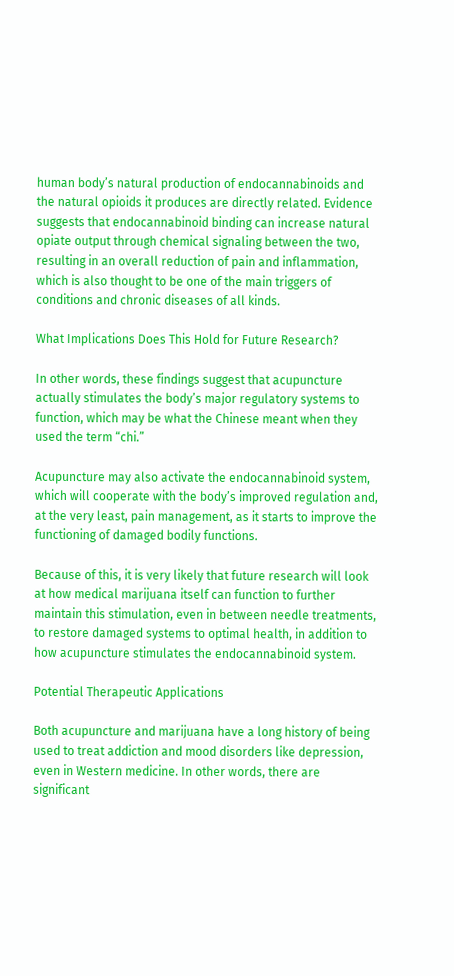human body’s natural production of endocannabinoids and the natural opioids it produces are directly related. Evidence suggests that endocannabinoid binding can increase natural opiate output through chemical signaling between the two, resulting in an overall reduction of pain and inflammation, which is also thought to be one of the main triggers of conditions and chronic diseases of all kinds.

What Implications Does This Hold for Future Research?

In other words, these findings suggest that acupuncture actually stimulates the body’s major regulatory systems to function, which may be what the Chinese meant when they used the term “chi.”

Acupuncture may also activate the endocannabinoid system, which will cooperate with the body’s improved regulation and, at the very least, pain management, as it starts to improve the functioning of damaged bodily functions.

Because of this, it is very likely that future research will look at how medical marijuana itself can function to further maintain this stimulation, even in between needle treatments, to restore damaged systems to optimal health, in addition to how acupuncture stimulates the endocannabinoid system.

Potential Therapeutic Applications

Both acupuncture and marijuana have a long history of being used to treat addiction and mood disorders like depression, even in Western medicine. In other words, there are significant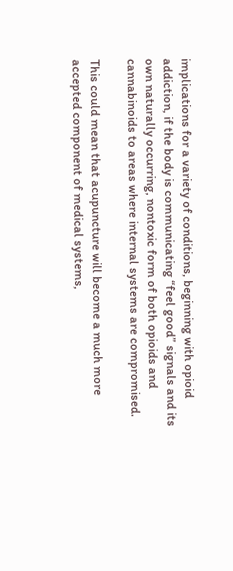implications for a variety of conditions, beginning with opioid addiction, if the body is communicating “feel good” signals and its own naturally occurring, nontoxic form of both opioids and cannabinoids to areas where internal systems are compromised.

This could mean that acupuncture will become a much more accepted component of medical systems,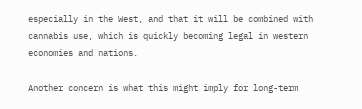especially in the West, and that it will be combined with cannabis use, which is quickly becoming legal in western economies and nations.

Another concern is what this might imply for long-term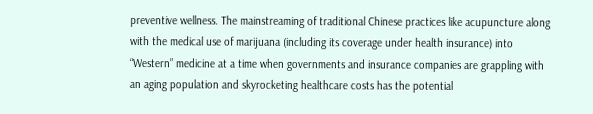preventive wellness. The mainstreaming of traditional Chinese practices like acupuncture along with the medical use of marijuana (including its coverage under health insurance) into “Western” medicine at a time when governments and insurance companies are grappling with an aging population and skyrocketing healthcare costs has the potential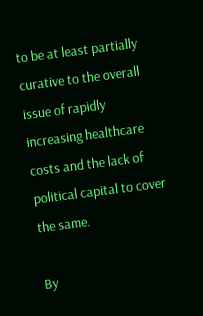to be at least partially curative to the overall issue of rapidly increasing healthcare costs and the lack of political capital to cover the same.

By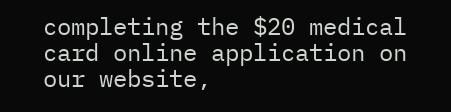completing the $20 medical card online application on our website,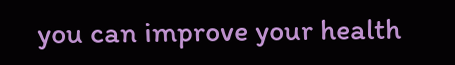you can improve your health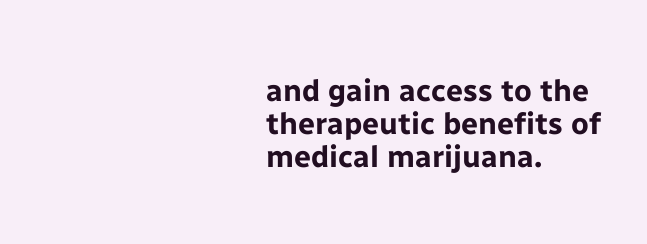and gain access to the therapeutic benefits of medical marijuana.